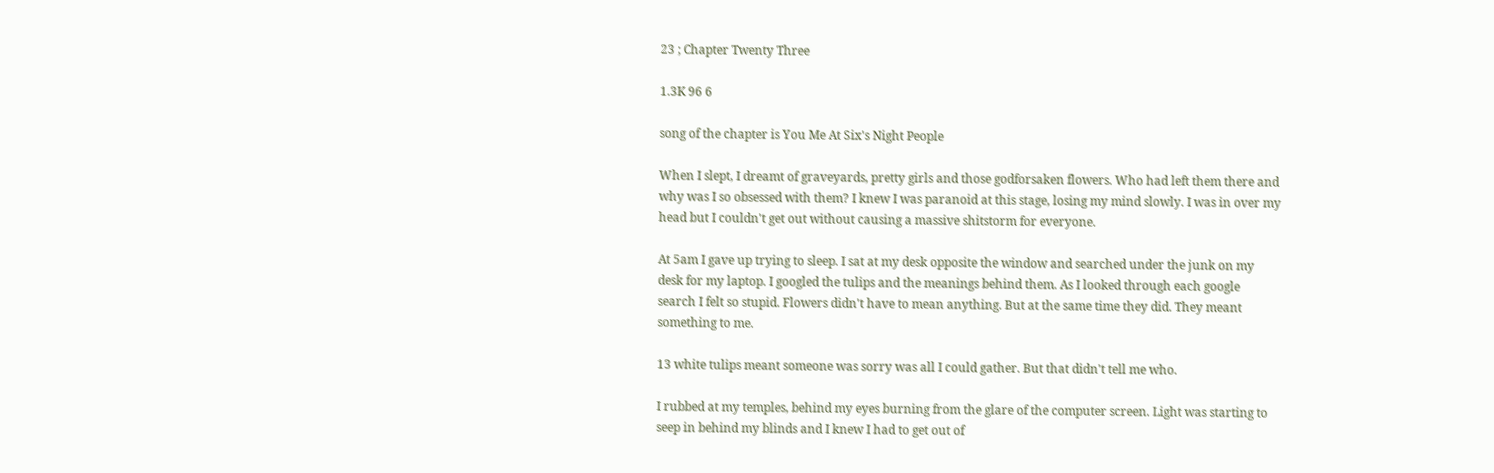23 ; Chapter Twenty Three

1.3K 96 6

song of the chapter is You Me At Six's Night People

When I slept, I dreamt of graveyards, pretty girls and those godforsaken flowers. Who had left them there and why was I so obsessed with them? I knew I was paranoid at this stage, losing my mind slowly. I was in over my head but I couldn't get out without causing a massive shitstorm for everyone.

At 5am I gave up trying to sleep. I sat at my desk opposite the window and searched under the junk on my desk for my laptop. I googled the tulips and the meanings behind them. As I looked through each google search I felt so stupid. Flowers didn't have to mean anything. But at the same time they did. They meant something to me.

13 white tulips meant someone was sorry was all I could gather. But that didn't tell me who.

I rubbed at my temples, behind my eyes burning from the glare of the computer screen. Light was starting to seep in behind my blinds and I knew I had to get out of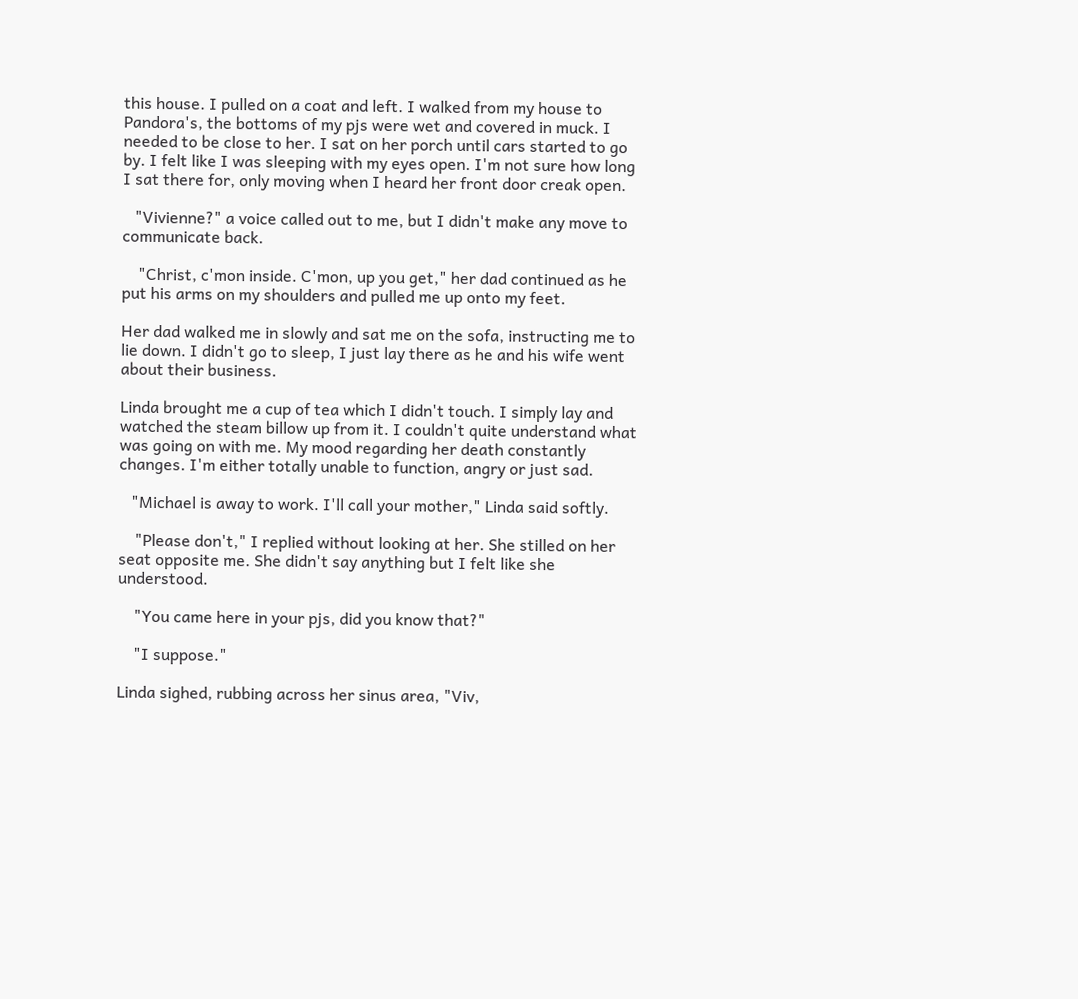this house. I pulled on a coat and left. I walked from my house to Pandora's, the bottoms of my pjs were wet and covered in muck. I needed to be close to her. I sat on her porch until cars started to go by. I felt like I was sleeping with my eyes open. I'm not sure how long I sat there for, only moving when I heard her front door creak open.

   "Vivienne?" a voice called out to me, but I didn't make any move to communicate back.

    "Christ, c'mon inside. C'mon, up you get," her dad continued as he put his arms on my shoulders and pulled me up onto my feet.

Her dad walked me in slowly and sat me on the sofa, instructing me to lie down. I didn't go to sleep, I just lay there as he and his wife went about their business.

Linda brought me a cup of tea which I didn't touch. I simply lay and watched the steam billow up from it. I couldn't quite understand what was going on with me. My mood regarding her death constantly changes. I'm either totally unable to function, angry or just sad.

   "Michael is away to work. I'll call your mother," Linda said softly.

    "Please don't," I replied without looking at her. She stilled on her seat opposite me. She didn't say anything but I felt like she understood.

    "You came here in your pjs, did you know that?"

    "I suppose."

Linda sighed, rubbing across her sinus area, "Viv,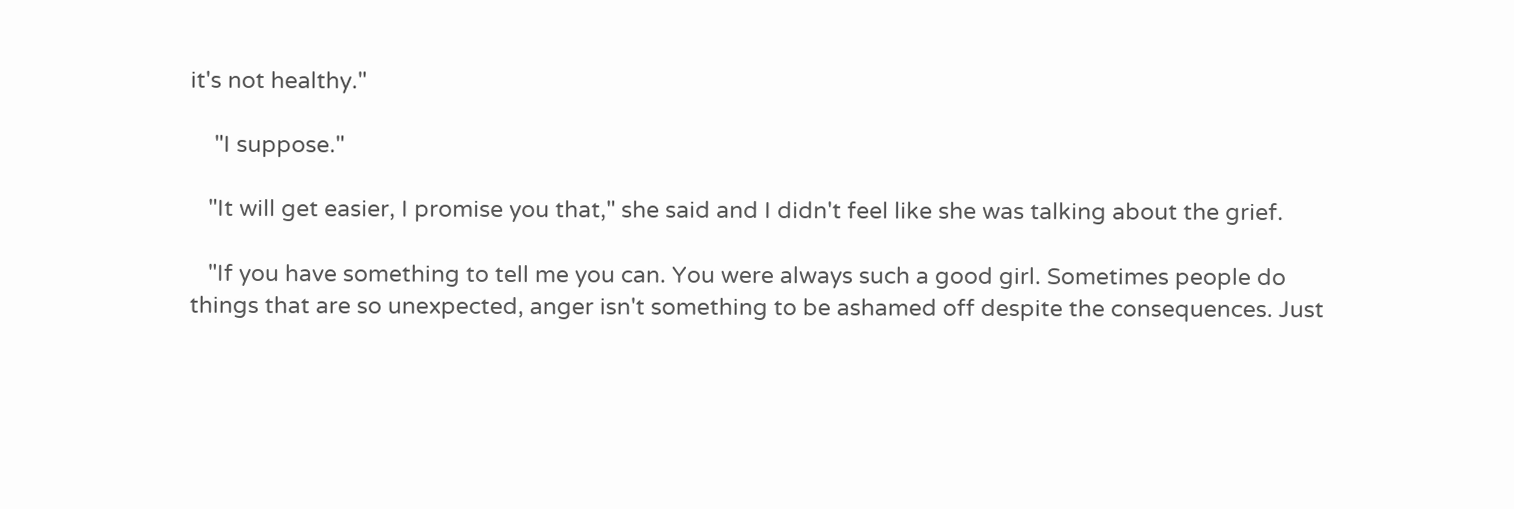it's not healthy."

    "I suppose."

   "It will get easier, I promise you that," she said and I didn't feel like she was talking about the grief.

   "If you have something to tell me you can. You were always such a good girl. Sometimes people do things that are so unexpected, anger isn't something to be ashamed off despite the consequences. Just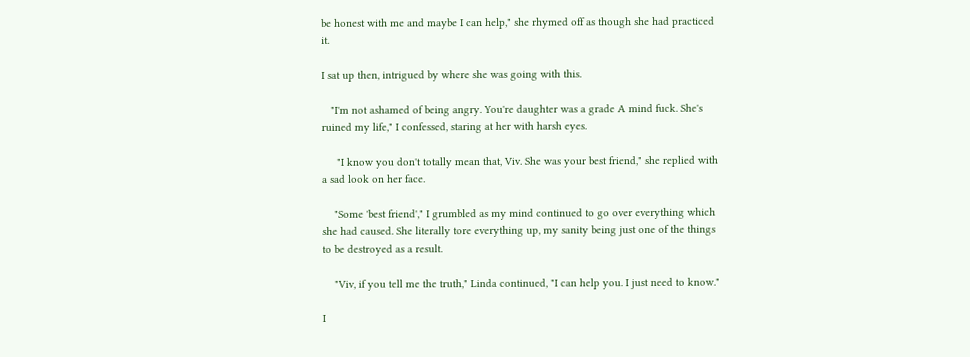be honest with me and maybe I can help," she rhymed off as though she had practiced it.

I sat up then, intrigued by where she was going with this.

   "I'm not ashamed of being angry. You're daughter was a grade A mind fuck. She's ruined my life," I confessed, staring at her with harsh eyes.

     "I know you don't totally mean that, Viv. She was your best friend," she replied with a sad look on her face.

    "Some 'best friend'," I grumbled as my mind continued to go over everything which she had caused. She literally tore everything up, my sanity being just one of the things to be destroyed as a result.

    "Viv, if you tell me the truth," Linda continued, "I can help you. I just need to know."

I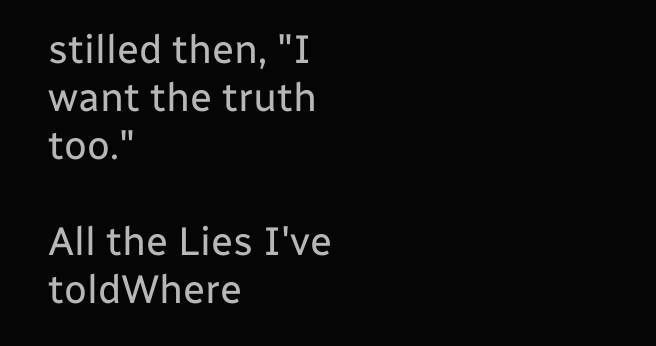stilled then, "I want the truth too."

All the Lies I've toldWhere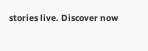stories live. Discover now